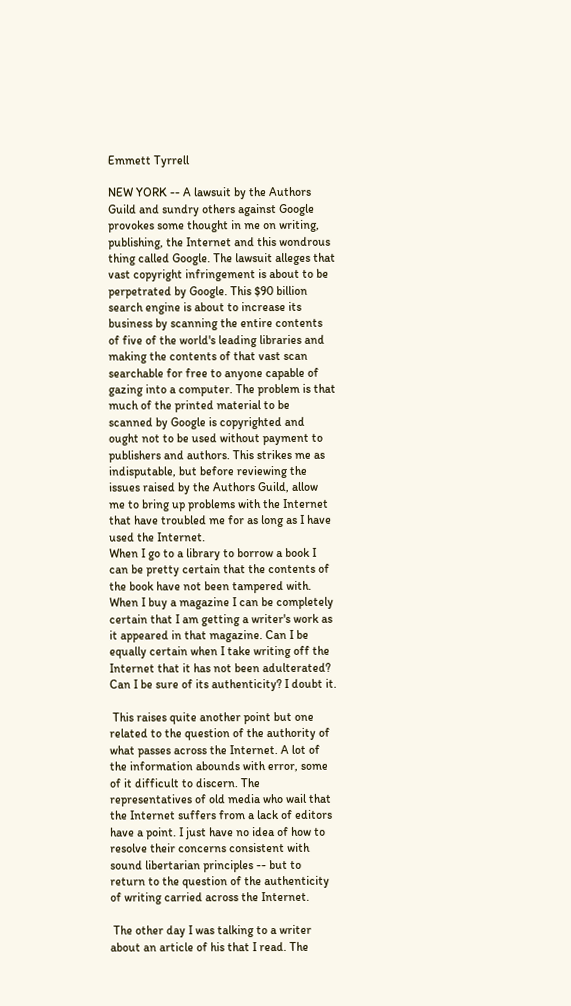Emmett Tyrrell

NEW YORK -- A lawsuit by the Authors Guild and sundry others against Google provokes some thought in me on writing, publishing, the Internet and this wondrous thing called Google. The lawsuit alleges that vast copyright infringement is about to be perpetrated by Google. This $90 billion search engine is about to increase its business by scanning the entire contents of five of the world's leading libraries and making the contents of that vast scan searchable for free to anyone capable of gazing into a computer. The problem is that much of the printed material to be scanned by Google is copyrighted and ought not to be used without payment to publishers and authors. This strikes me as indisputable, but before reviewing the issues raised by the Authors Guild, allow me to bring up problems with the Internet that have troubled me for as long as I have used the Internet.
When I go to a library to borrow a book I can be pretty certain that the contents of the book have not been tampered with. When I buy a magazine I can be completely certain that I am getting a writer's work as it appeared in that magazine. Can I be equally certain when I take writing off the Internet that it has not been adulterated? Can I be sure of its authenticity? I doubt it.

 This raises quite another point but one related to the question of the authority of what passes across the Internet. A lot of the information abounds with error, some of it difficult to discern. The representatives of old media who wail that the Internet suffers from a lack of editors have a point. I just have no idea of how to resolve their concerns consistent with sound libertarian principles -- but to return to the question of the authenticity of writing carried across the Internet.

 The other day I was talking to a writer about an article of his that I read. The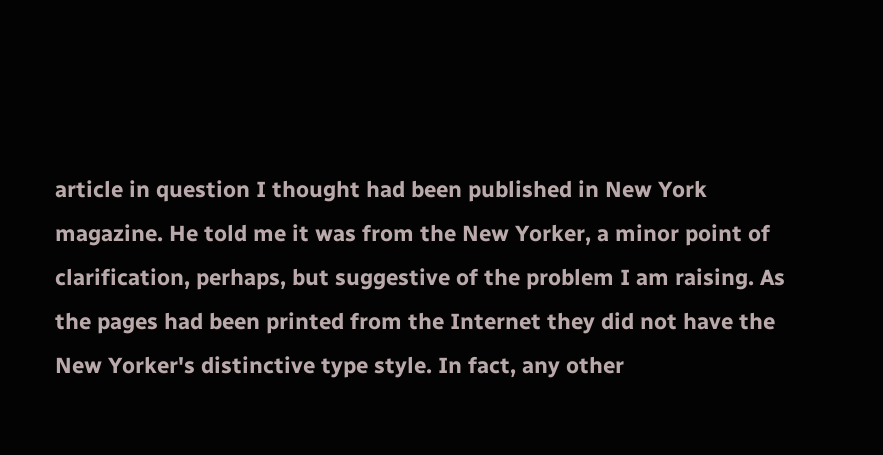article in question I thought had been published in New York magazine. He told me it was from the New Yorker, a minor point of clarification, perhaps, but suggestive of the problem I am raising. As the pages had been printed from the Internet they did not have the New Yorker's distinctive type style. In fact, any other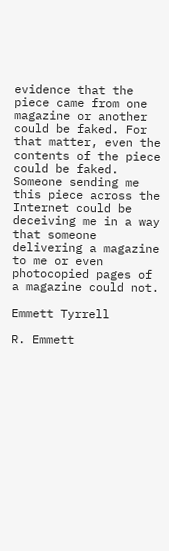evidence that the piece came from one magazine or another could be faked. For that matter, even the contents of the piece could be faked. Someone sending me this piece across the Internet could be deceiving me in a way that someone delivering a magazine to me or even photocopied pages of a magazine could not.

Emmett Tyrrell

R. Emmett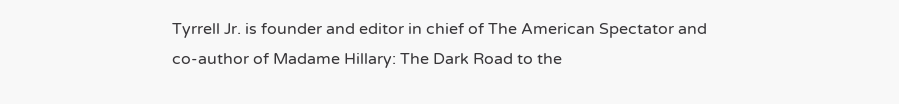Tyrrell Jr. is founder and editor in chief of The American Spectator and co-author of Madame Hillary: The Dark Road to the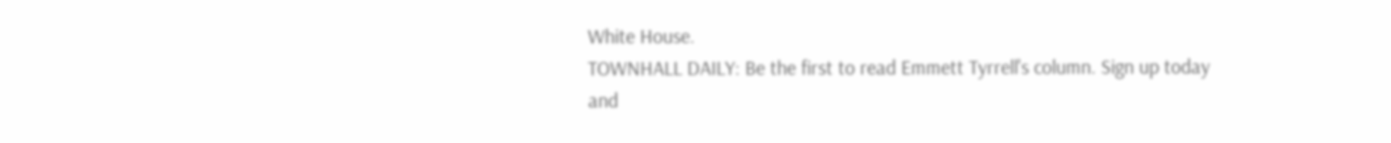White House.
TOWNHALL DAILY: Be the first to read Emmett Tyrrell's column. Sign up today and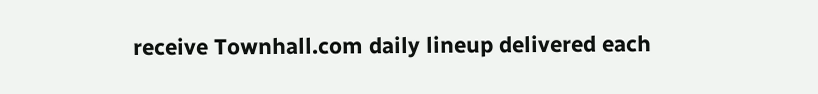receive Townhall.com daily lineup delivered each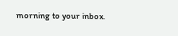morning to your inbox.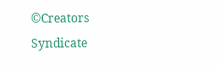©Creators Syndicate